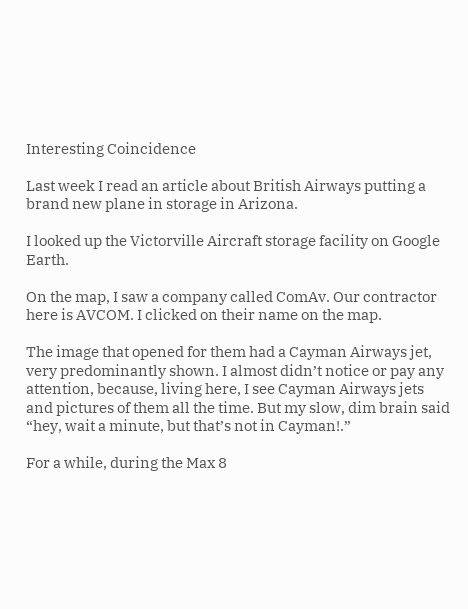Interesting Coincidence

Last week I read an article about British Airways putting a brand new plane in storage in Arizona.

I looked up the Victorville Aircraft storage facility on Google Earth.

On the map, I saw a company called ComAv. Our contractor here is AVCOM. I clicked on their name on the map.

The image that opened for them had a Cayman Airways jet, very predominantly shown. I almost didn’t notice or pay any attention, because, living here, I see Cayman Airways jets and pictures of them all the time. But my slow, dim brain said “hey, wait a minute, but that’s not in Cayman!.”

For a while, during the Max 8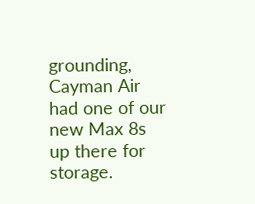grounding, Cayman Air had one of our new Max 8s up there for storage.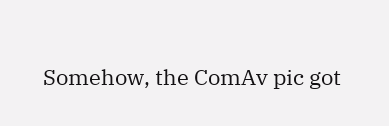Somehow, the ComAv pic got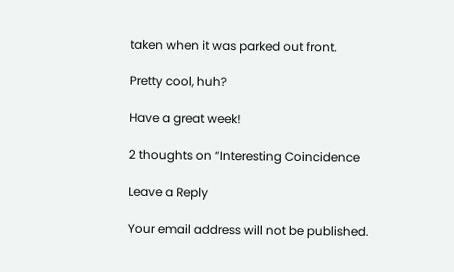taken when it was parked out front.

Pretty cool, huh?

Have a great week!

2 thoughts on “Interesting Coincidence

Leave a Reply

Your email address will not be published.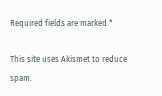Required fields are marked *

This site uses Akismet to reduce spam.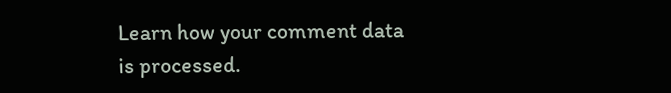Learn how your comment data is processed.